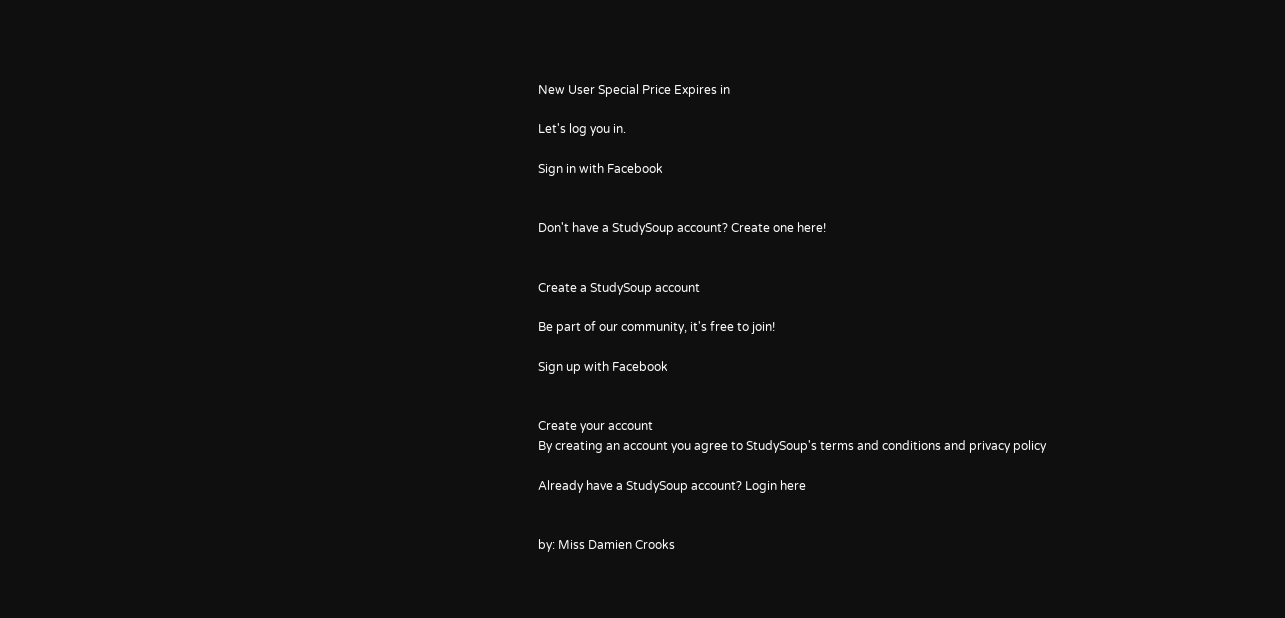New User Special Price Expires in

Let's log you in.

Sign in with Facebook


Don't have a StudySoup account? Create one here!


Create a StudySoup account

Be part of our community, it's free to join!

Sign up with Facebook


Create your account
By creating an account you agree to StudySoup's terms and conditions and privacy policy

Already have a StudySoup account? Login here


by: Miss Damien Crooks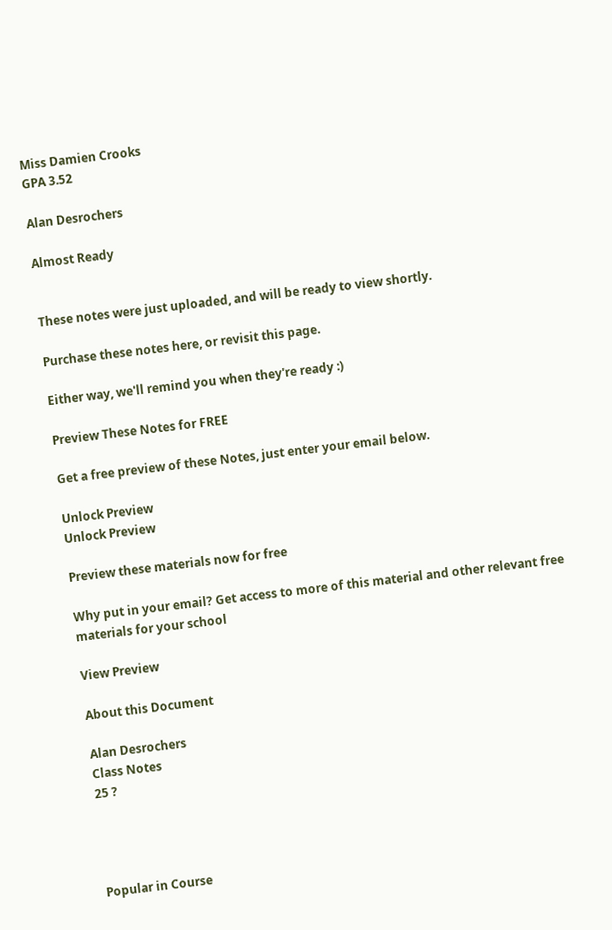Miss Damien Crooks
GPA 3.52

Alan Desrochers

Almost Ready


These notes were just uploaded, and will be ready to view shortly.

Purchase these notes here, or revisit this page.

Either way, we'll remind you when they're ready :)

Preview These Notes for FREE

Get a free preview of these Notes, just enter your email below.

Unlock Preview
Unlock Preview

Preview these materials now for free

Why put in your email? Get access to more of this material and other relevant free materials for your school

View Preview

About this Document

Alan Desrochers
Class Notes
25 ?




Popular in Course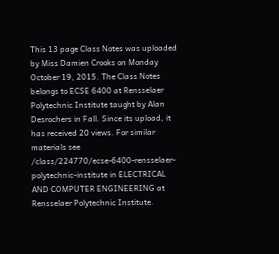This 13 page Class Notes was uploaded by Miss Damien Crooks on Monday October 19, 2015. The Class Notes belongs to ECSE 6400 at Rensselaer Polytechnic Institute taught by Alan Desrochers in Fall. Since its upload, it has received 20 views. For similar materials see /class/224770/ecse-6400-rensselaer-polytechnic-institute in ELECTRICAL AND COMPUTER ENGINEERING at Rensselaer Polytechnic Institute.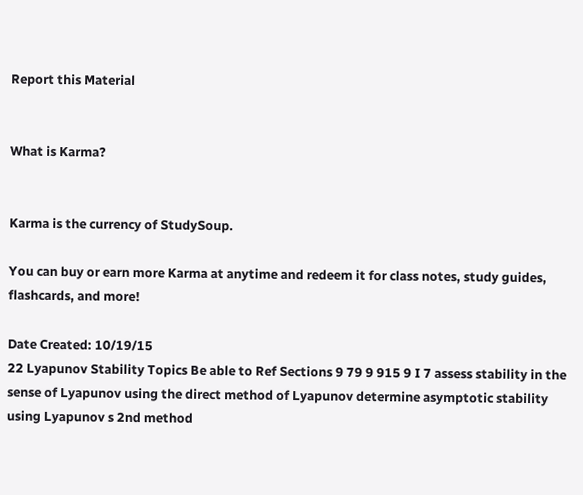Report this Material


What is Karma?


Karma is the currency of StudySoup.

You can buy or earn more Karma at anytime and redeem it for class notes, study guides, flashcards, and more!

Date Created: 10/19/15
22 Lyapunov Stability Topics Be able to Ref Sections 9 79 9 915 9 I 7 assess stability in the sense of Lyapunov using the direct method of Lyapunov determine asymptotic stability using Lyapunov s 2nd method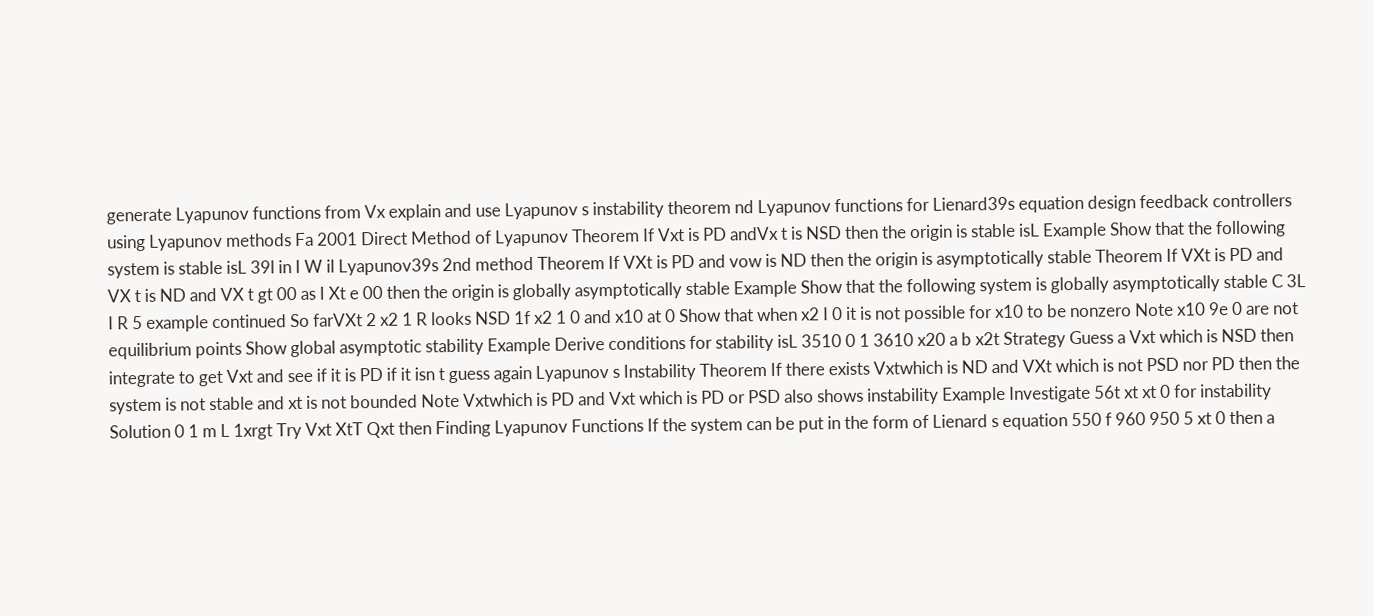generate Lyapunov functions from Vx explain and use Lyapunov s instability theorem nd Lyapunov functions for Lienard39s equation design feedback controllers using Lyapunov methods Fa 2001 Direct Method of Lyapunov Theorem If Vxt is PD andVx t is NSD then the origin is stable isL Example Show that the following system is stable isL 39l in I W il Lyapunov39s 2nd method Theorem If VXt is PD and vow is ND then the origin is asymptotically stable Theorem If VXt is PD and VX t is ND and VX t gt 00 as I Xt e 00 then the origin is globally asymptotically stable Example Show that the following system is globally asymptotically stable C 3L I R 5 example continued So farVXt 2 x2 1 R looks NSD 1f x2 1 0 and x10 at 0 Show that when x2 I 0 it is not possible for x10 to be nonzero Note x10 9e 0 are not equilibrium points Show global asymptotic stability Example Derive conditions for stability isL 3510 0 1 3610 x20 a b x2t Strategy Guess a Vxt which is NSD then integrate to get Vxt and see if it is PD if it isn t guess again Lyapunov s Instability Theorem If there exists Vxtwhich is ND and VXt which is not PSD nor PD then the system is not stable and xt is not bounded Note Vxtwhich is PD and Vxt which is PD or PSD also shows instability Example Investigate 56t xt xt 0 for instability Solution 0 1 m L 1xrgt Try Vxt XtT Qxt then Finding Lyapunov Functions If the system can be put in the form of Lienard s equation 550 f 960 950 5 xt 0 then a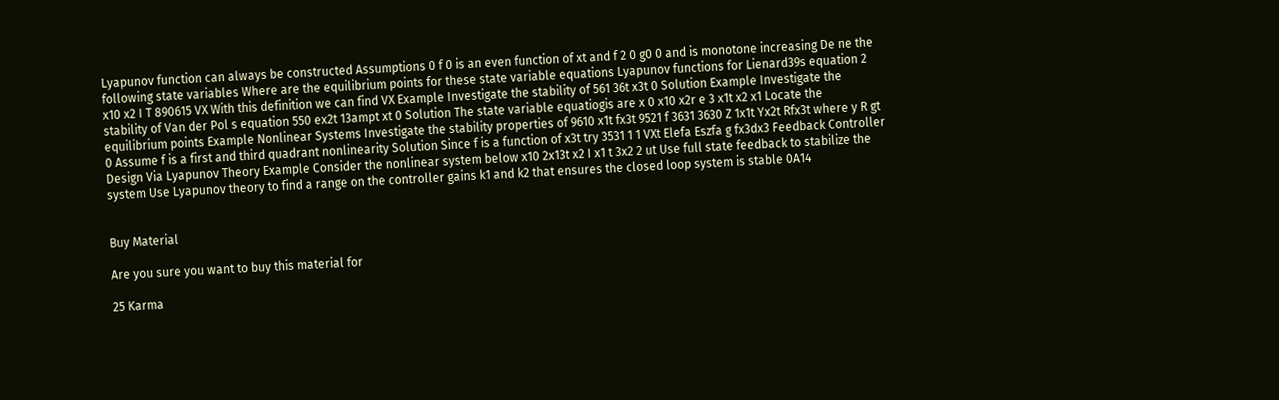Lyapunov function can always be constructed Assumptions 0 f 0 is an even function of xt and f 2 0 g0 0 and is monotone increasing De ne the following state variables Where are the equilibrium points for these state variable equations Lyapunov functions for Lienard39s equation 2 x10 x2 I T 890615 VX With this definition we can find VX Example Investigate the stability of 561 36t x3t 0 Solution Example Investigate the stability of Van der Pol s equation 550 ex2t 13ampt xt 0 Solution The state variable equatiogis are x 0 x10 x2r e 3 x1t x2 x1 Locate the equilibrium points Example Nonlinear Systems Investigate the stability properties of 9610 x1t fx3t 9521 f 3631 3630 Z 1x1t Yx2t Rfx3t where y R gt 0 Assume f is a first and third quadrant nonlinearity Solution Since f is a function of x3t try 3531 1 1 VXt Elefa Eszfa g fx3dx3 Feedback Controller Design Via Lyapunov Theory Example Consider the nonlinear system below x10 2x13t x2 I x1 t 3x2 2 ut Use full state feedback to stabilize the system Use Lyapunov theory to find a range on the controller gains k1 and k2 that ensures the closed loop system is stable 0A14


Buy Material

Are you sure you want to buy this material for

25 Karma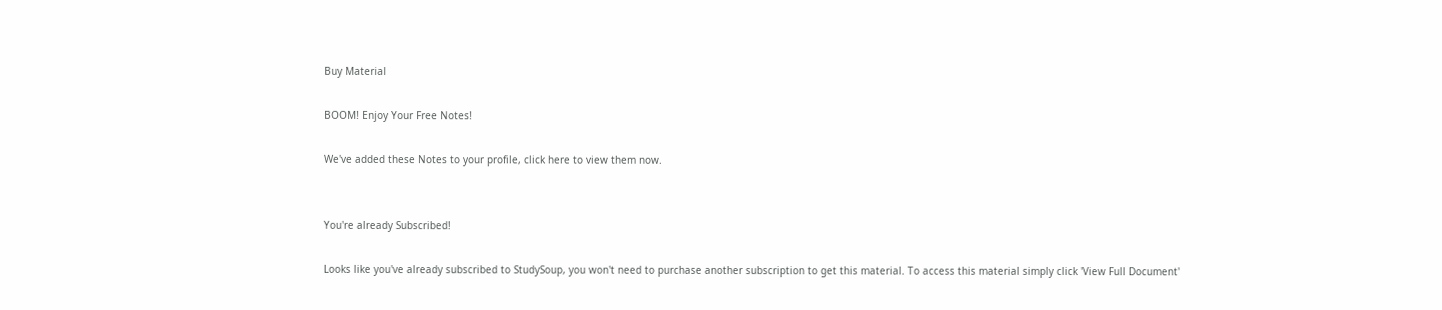Buy Material

BOOM! Enjoy Your Free Notes!

We've added these Notes to your profile, click here to view them now.


You're already Subscribed!

Looks like you've already subscribed to StudySoup, you won't need to purchase another subscription to get this material. To access this material simply click 'View Full Document'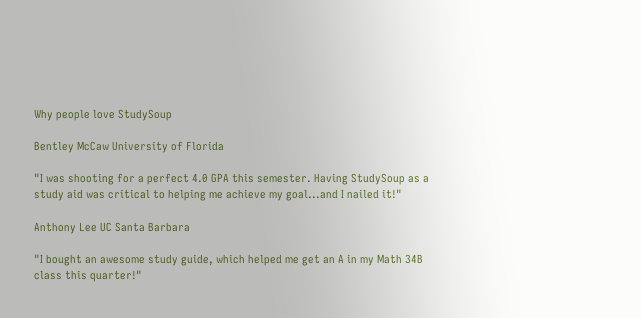Why people love StudySoup

Bentley McCaw University of Florida

"I was shooting for a perfect 4.0 GPA this semester. Having StudySoup as a study aid was critical to helping me achieve my goal...and I nailed it!"

Anthony Lee UC Santa Barbara

"I bought an awesome study guide, which helped me get an A in my Math 34B class this quarter!"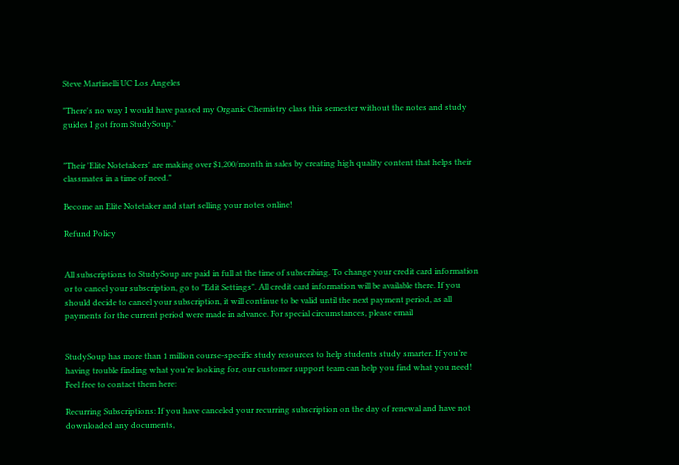Steve Martinelli UC Los Angeles

"There's no way I would have passed my Organic Chemistry class this semester without the notes and study guides I got from StudySoup."


"Their 'Elite Notetakers' are making over $1,200/month in sales by creating high quality content that helps their classmates in a time of need."

Become an Elite Notetaker and start selling your notes online!

Refund Policy


All subscriptions to StudySoup are paid in full at the time of subscribing. To change your credit card information or to cancel your subscription, go to "Edit Settings". All credit card information will be available there. If you should decide to cancel your subscription, it will continue to be valid until the next payment period, as all payments for the current period were made in advance. For special circumstances, please email


StudySoup has more than 1 million course-specific study resources to help students study smarter. If you’re having trouble finding what you’re looking for, our customer support team can help you find what you need! Feel free to contact them here:

Recurring Subscriptions: If you have canceled your recurring subscription on the day of renewal and have not downloaded any documents,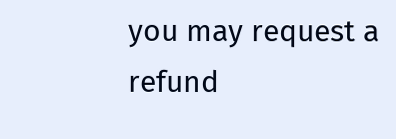you may request a refund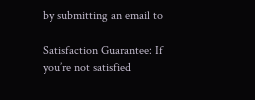by submitting an email to

Satisfaction Guarantee: If you’re not satisfied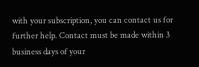with your subscription, you can contact us for further help. Contact must be made within 3 business days of your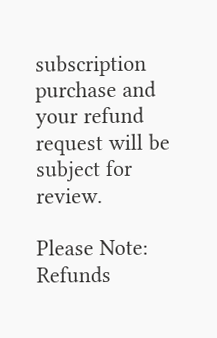subscription purchase and your refund request will be subject for review.

Please Note: Refunds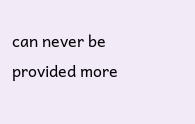can never be provided more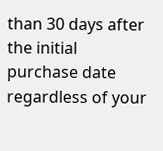than 30 days after the initial purchase date regardless of your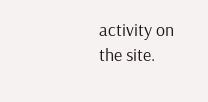activity on the site.